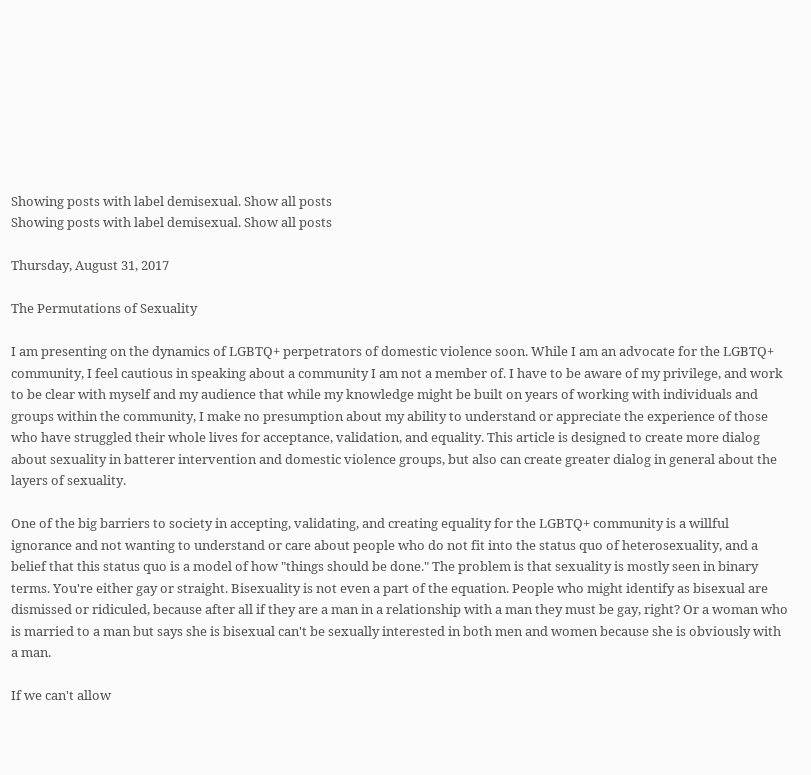Showing posts with label demisexual. Show all posts
Showing posts with label demisexual. Show all posts

Thursday, August 31, 2017

The Permutations of Sexuality

I am presenting on the dynamics of LGBTQ+ perpetrators of domestic violence soon. While I am an advocate for the LGBTQ+ community, I feel cautious in speaking about a community I am not a member of. I have to be aware of my privilege, and work to be clear with myself and my audience that while my knowledge might be built on years of working with individuals and groups within the community, I make no presumption about my ability to understand or appreciate the experience of those who have struggled their whole lives for acceptance, validation, and equality. This article is designed to create more dialog about sexuality in batterer intervention and domestic violence groups, but also can create greater dialog in general about the layers of sexuality.

One of the big barriers to society in accepting, validating, and creating equality for the LGBTQ+ community is a willful ignorance and not wanting to understand or care about people who do not fit into the status quo of heterosexuality, and a belief that this status quo is a model of how "things should be done." The problem is that sexuality is mostly seen in binary terms. You're either gay or straight. Bisexuality is not even a part of the equation. People who might identify as bisexual are dismissed or ridiculed, because after all if they are a man in a relationship with a man they must be gay, right? Or a woman who is married to a man but says she is bisexual can't be sexually interested in both men and women because she is obviously with a man.

If we can't allow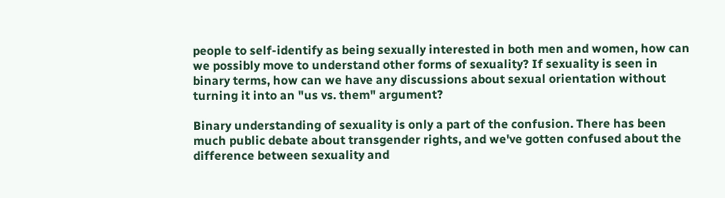people to self-identify as being sexually interested in both men and women, how can we possibly move to understand other forms of sexuality? If sexuality is seen in binary terms, how can we have any discussions about sexual orientation without turning it into an "us vs. them" argument?

Binary understanding of sexuality is only a part of the confusion. There has been much public debate about transgender rights, and we've gotten confused about the difference between sexuality and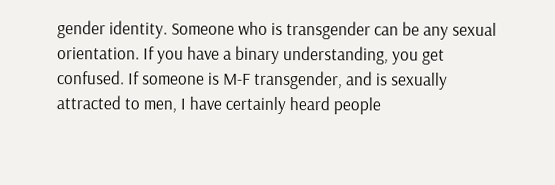gender identity. Someone who is transgender can be any sexual orientation. If you have a binary understanding, you get confused. If someone is M-F transgender, and is sexually attracted to men, I have certainly heard people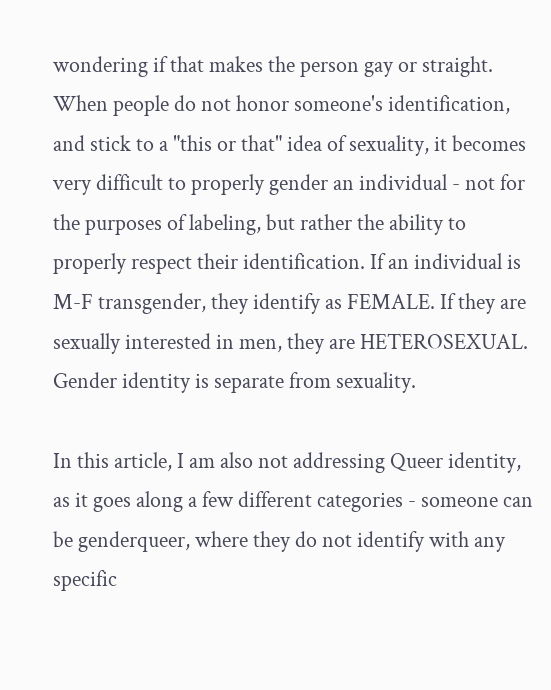wondering if that makes the person gay or straight. When people do not honor someone's identification, and stick to a "this or that" idea of sexuality, it becomes very difficult to properly gender an individual - not for the purposes of labeling, but rather the ability to properly respect their identification. If an individual is M-F transgender, they identify as FEMALE. If they are sexually interested in men, they are HETEROSEXUAL. Gender identity is separate from sexuality.

In this article, I am also not addressing Queer identity, as it goes along a few different categories - someone can be genderqueer, where they do not identify with any specific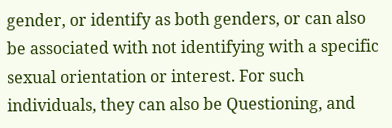gender, or identify as both genders, or can also be associated with not identifying with a specific sexual orientation or interest. For such individuals, they can also be Questioning, and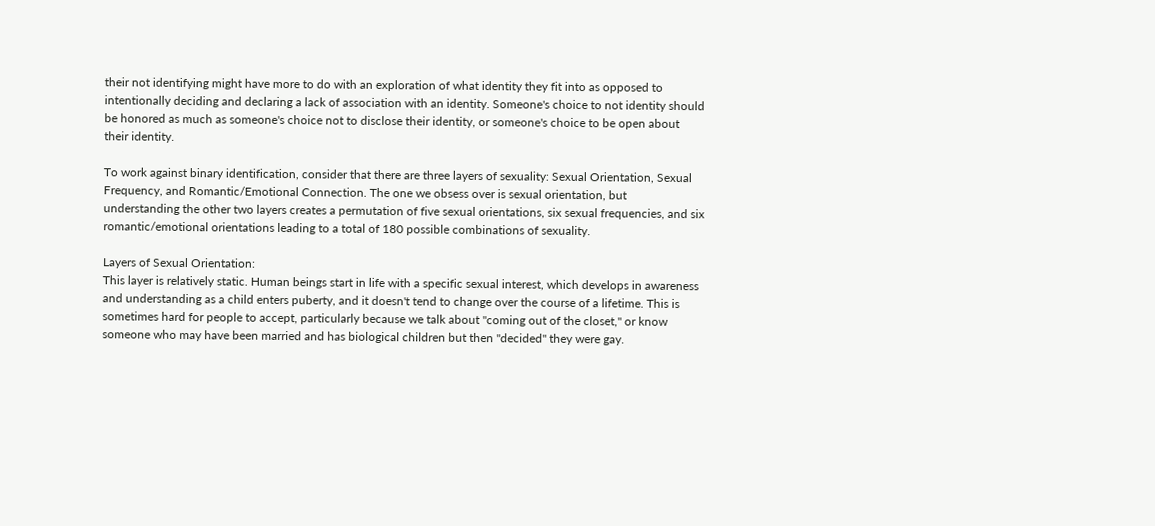their not identifying might have more to do with an exploration of what identity they fit into as opposed to intentionally deciding and declaring a lack of association with an identity. Someone's choice to not identity should be honored as much as someone's choice not to disclose their identity, or someone's choice to be open about their identity.

To work against binary identification, consider that there are three layers of sexuality: Sexual Orientation, Sexual Frequency, and Romantic/Emotional Connection. The one we obsess over is sexual orientation, but understanding the other two layers creates a permutation of five sexual orientations, six sexual frequencies, and six romantic/emotional orientations leading to a total of 180 possible combinations of sexuality.

Layers of Sexual Orientation:
This layer is relatively static. Human beings start in life with a specific sexual interest, which develops in awareness and understanding as a child enters puberty, and it doesn't tend to change over the course of a lifetime. This is sometimes hard for people to accept, particularly because we talk about "coming out of the closet," or know someone who may have been married and has biological children but then "decided" they were gay.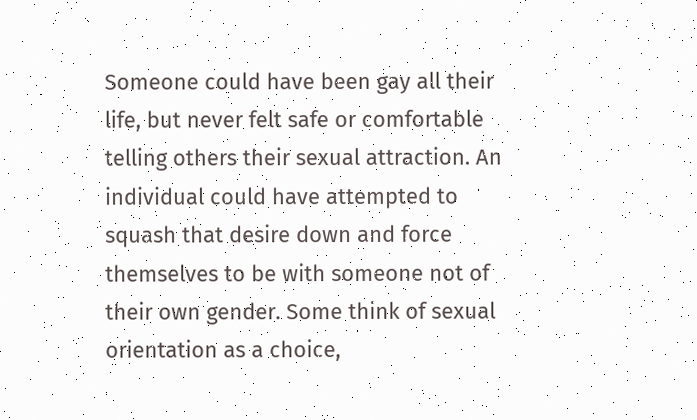Someone could have been gay all their life, but never felt safe or comfortable telling others their sexual attraction. An individual could have attempted to squash that desire down and force themselves to be with someone not of their own gender. Some think of sexual orientation as a choice,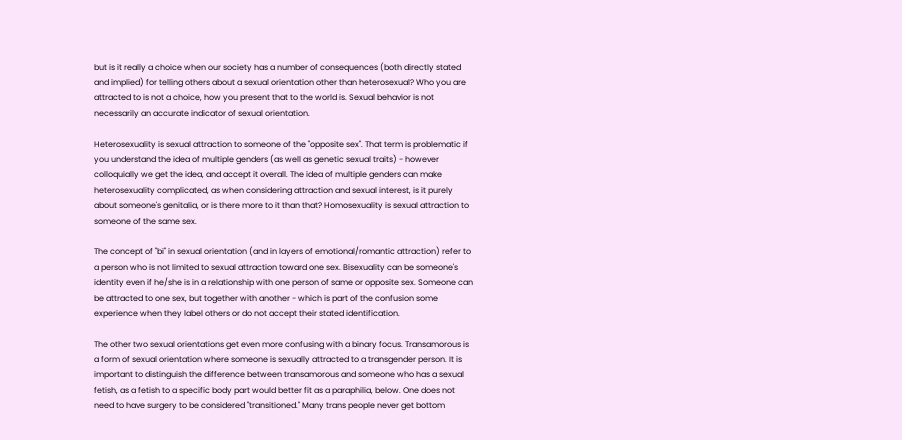but is it really a choice when our society has a number of consequences (both directly stated and implied) for telling others about a sexual orientation other than heterosexual? Who you are attracted to is not a choice, how you present that to the world is. Sexual behavior is not necessarily an accurate indicator of sexual orientation.

Heterosexuality is sexual attraction to someone of the "opposite sex". That term is problematic if you understand the idea of multiple genders (as well as genetic sexual traits) - however colloquially we get the idea, and accept it overall. The idea of multiple genders can make heterosexuality complicated, as when considering attraction and sexual interest, is it purely about someone's genitalia, or is there more to it than that? Homosexuality is sexual attraction to someone of the same sex.

The concept of "bi" in sexual orientation (and in layers of emotional/romantic attraction) refer to a person who is not limited to sexual attraction toward one sex. Bisexuality can be someone's identity even if he/she is in a relationship with one person of same or opposite sex. Someone can be attracted to one sex, but together with another - which is part of the confusion some experience when they label others or do not accept their stated identification.

The other two sexual orientations get even more confusing with a binary focus. Transamorous is a form of sexual orientation where someone is sexually attracted to a transgender person. It is important to distinguish the difference between transamorous and someone who has a sexual fetish, as a fetish to a specific body part would better fit as a paraphilia, below. One does not need to have surgery to be considered "transitioned." Many trans people never get bottom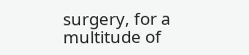surgery, for a multitude of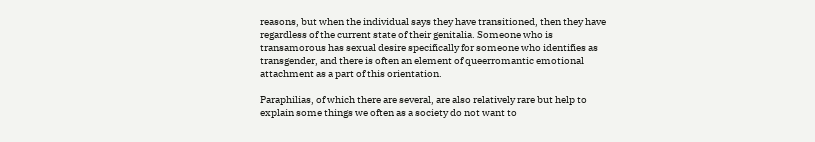reasons, but when the individual says they have transitioned, then they have regardless of the current state of their genitalia. Someone who is transamorous has sexual desire specifically for someone who identifies as transgender, and there is often an element of queerromantic emotional attachment as a part of this orientation.

Paraphilias, of which there are several, are also relatively rare but help to explain some things we often as a society do not want to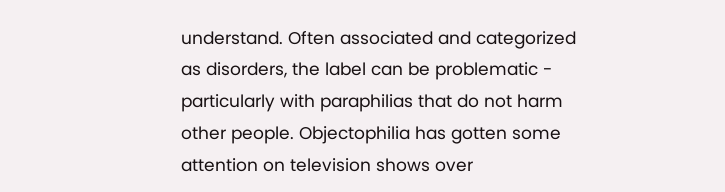understand. Often associated and categorized as disorders, the label can be problematic - particularly with paraphilias that do not harm other people. Objectophilia has gotten some attention on television shows over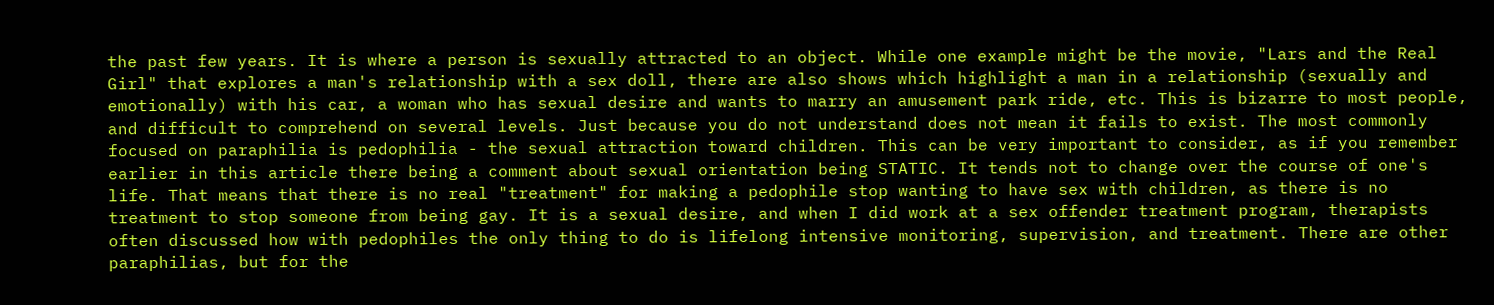the past few years. It is where a person is sexually attracted to an object. While one example might be the movie, "Lars and the Real Girl" that explores a man's relationship with a sex doll, there are also shows which highlight a man in a relationship (sexually and emotionally) with his car, a woman who has sexual desire and wants to marry an amusement park ride, etc. This is bizarre to most people, and difficult to comprehend on several levels. Just because you do not understand does not mean it fails to exist. The most commonly focused on paraphilia is pedophilia - the sexual attraction toward children. This can be very important to consider, as if you remember earlier in this article there being a comment about sexual orientation being STATIC. It tends not to change over the course of one's life. That means that there is no real "treatment" for making a pedophile stop wanting to have sex with children, as there is no treatment to stop someone from being gay. It is a sexual desire, and when I did work at a sex offender treatment program, therapists often discussed how with pedophiles the only thing to do is lifelong intensive monitoring, supervision, and treatment. There are other paraphilias, but for the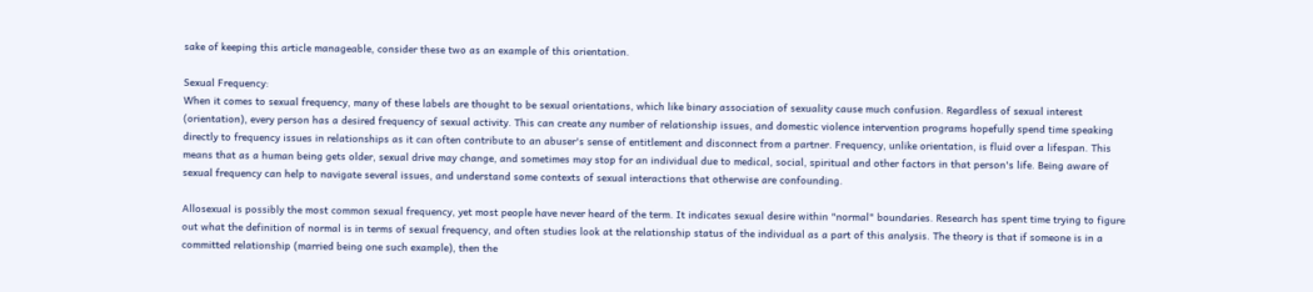sake of keeping this article manageable, consider these two as an example of this orientation.

Sexual Frequency:
When it comes to sexual frequency, many of these labels are thought to be sexual orientations, which like binary association of sexuality cause much confusion. Regardless of sexual interest (orientation), every person has a desired frequency of sexual activity. This can create any number of relationship issues, and domestic violence intervention programs hopefully spend time speaking directly to frequency issues in relationships as it can often contribute to an abuser's sense of entitlement and disconnect from a partner. Frequency, unlike orientation, is fluid over a lifespan. This means that as a human being gets older, sexual drive may change, and sometimes may stop for an individual due to medical, social, spiritual and other factors in that person's life. Being aware of sexual frequency can help to navigate several issues, and understand some contexts of sexual interactions that otherwise are confounding.

Allosexual is possibly the most common sexual frequency, yet most people have never heard of the term. It indicates sexual desire within "normal" boundaries. Research has spent time trying to figure out what the definition of normal is in terms of sexual frequency, and often studies look at the relationship status of the individual as a part of this analysis. The theory is that if someone is in a committed relationship (married being one such example), then the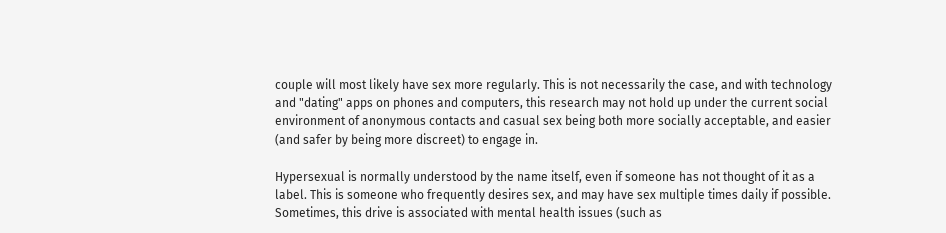couple will most likely have sex more regularly. This is not necessarily the case, and with technology and "dating" apps on phones and computers, this research may not hold up under the current social environment of anonymous contacts and casual sex being both more socially acceptable, and easier (and safer by being more discreet) to engage in.

Hypersexual is normally understood by the name itself, even if someone has not thought of it as a label. This is someone who frequently desires sex, and may have sex multiple times daily if possible. Sometimes, this drive is associated with mental health issues (such as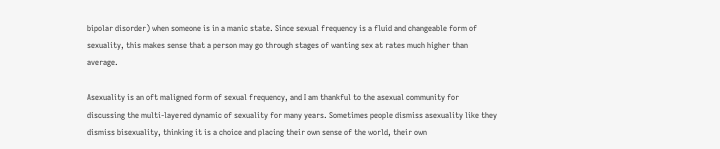bipolar disorder) when someone is in a manic state. Since sexual frequency is a fluid and changeable form of sexuality, this makes sense that a person may go through stages of wanting sex at rates much higher than average.

Asexuality is an oft maligned form of sexual frequency, and I am thankful to the asexual community for discussing the multi-layered dynamic of sexuality for many years. Sometimes people dismiss asexuality like they dismiss bisexuality, thinking it is a choice and placing their own sense of the world, their own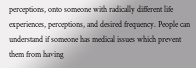perceptions, onto someone with radically different life experiences, perceptions, and desired frequency. People can understand if someone has medical issues which prevent them from having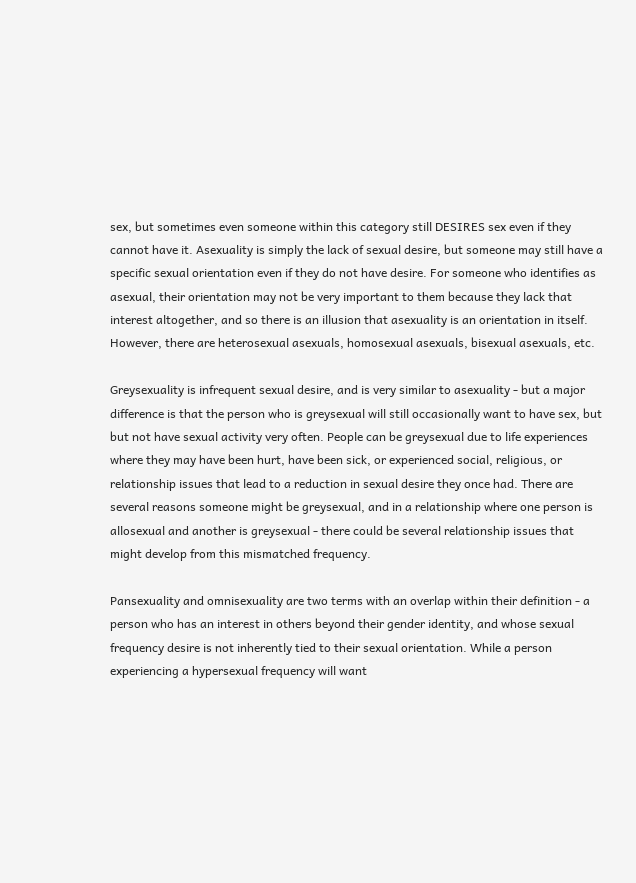sex, but sometimes even someone within this category still DESIRES sex even if they cannot have it. Asexuality is simply the lack of sexual desire, but someone may still have a specific sexual orientation even if they do not have desire. For someone who identifies as asexual, their orientation may not be very important to them because they lack that interest altogether, and so there is an illusion that asexuality is an orientation in itself. However, there are heterosexual asexuals, homosexual asexuals, bisexual asexuals, etc.

Greysexuality is infrequent sexual desire, and is very similar to asexuality - but a major difference is that the person who is greysexual will still occasionally want to have sex, but but not have sexual activity very often. People can be greysexual due to life experiences where they may have been hurt, have been sick, or experienced social, religious, or relationship issues that lead to a reduction in sexual desire they once had. There are several reasons someone might be greysexual, and in a relationship where one person is allosexual and another is greysexual - there could be several relationship issues that might develop from this mismatched frequency.

Pansexuality and omnisexuality are two terms with an overlap within their definition - a person who has an interest in others beyond their gender identity, and whose sexual frequency desire is not inherently tied to their sexual orientation. While a person experiencing a hypersexual frequency will want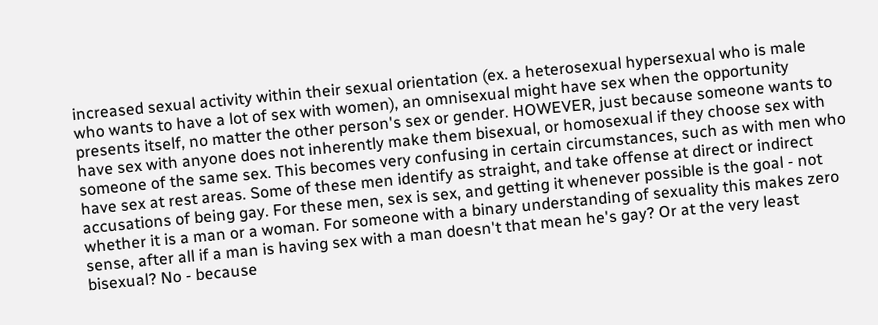increased sexual activity within their sexual orientation (ex. a heterosexual hypersexual who is male who wants to have a lot of sex with women), an omnisexual might have sex when the opportunity presents itself, no matter the other person's sex or gender. HOWEVER, just because someone wants to have sex with anyone does not inherently make them bisexual, or homosexual if they choose sex with someone of the same sex. This becomes very confusing in certain circumstances, such as with men who have sex at rest areas. Some of these men identify as straight, and take offense at direct or indirect accusations of being gay. For these men, sex is sex, and getting it whenever possible is the goal - not whether it is a man or a woman. For someone with a binary understanding of sexuality this makes zero sense, after all if a man is having sex with a man doesn't that mean he's gay? Or at the very least bisexual? No - because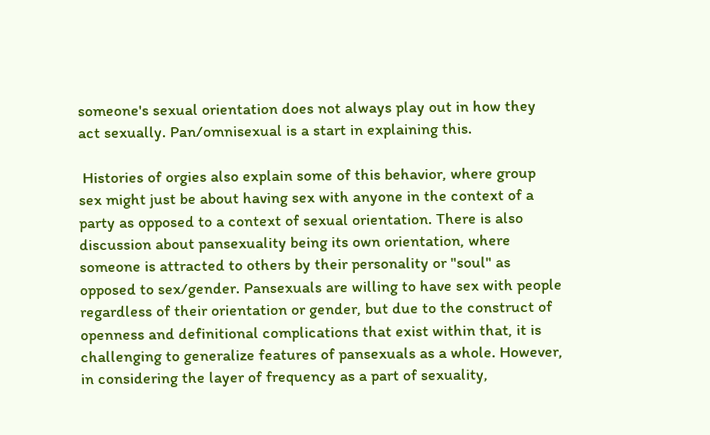someone's sexual orientation does not always play out in how they act sexually. Pan/omnisexual is a start in explaining this.

 Histories of orgies also explain some of this behavior, where group sex might just be about having sex with anyone in the context of a party as opposed to a context of sexual orientation. There is also discussion about pansexuality being its own orientation, where someone is attracted to others by their personality or "soul" as opposed to sex/gender. Pansexuals are willing to have sex with people regardless of their orientation or gender, but due to the construct of openness and definitional complications that exist within that, it is challenging to generalize features of pansexuals as a whole. However, in considering the layer of frequency as a part of sexuality,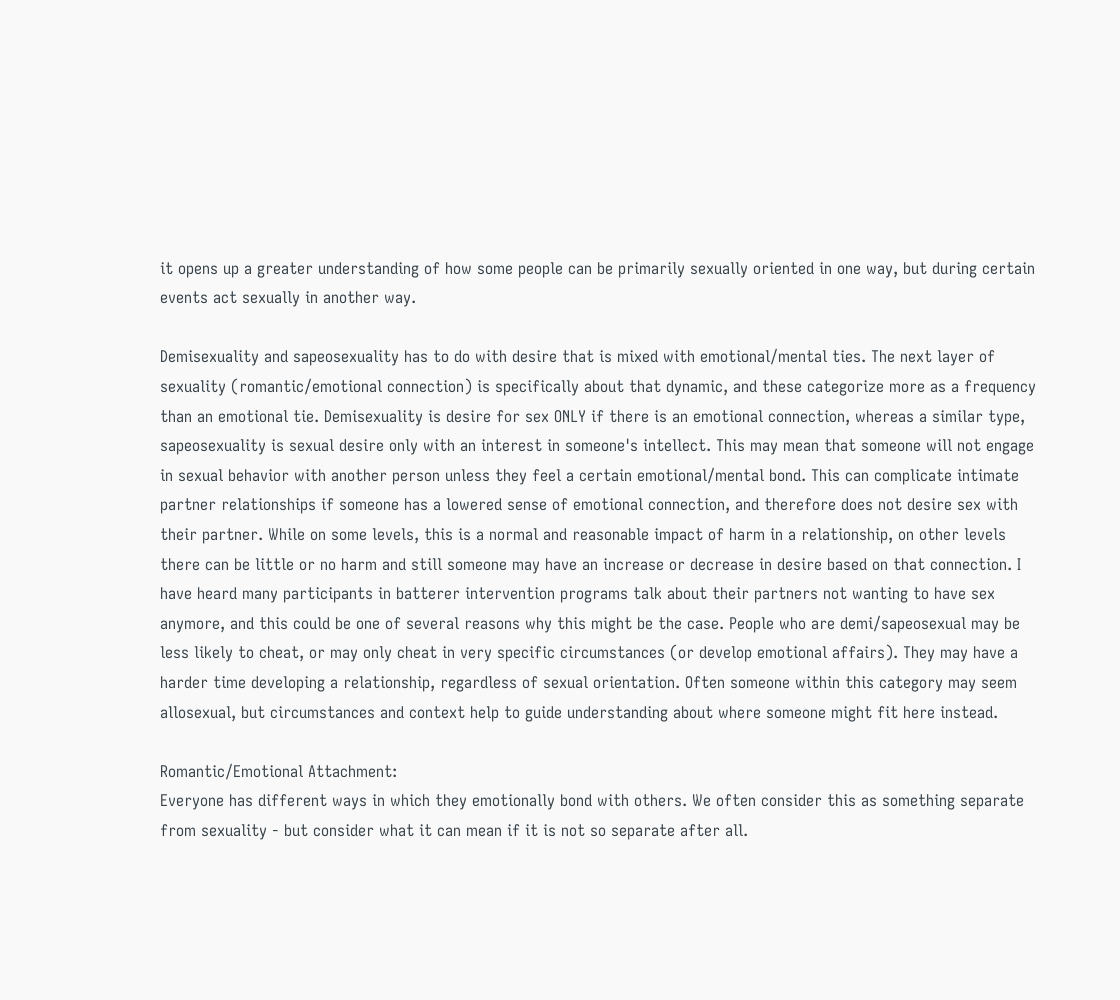it opens up a greater understanding of how some people can be primarily sexually oriented in one way, but during certain events act sexually in another way.

Demisexuality and sapeosexuality has to do with desire that is mixed with emotional/mental ties. The next layer of sexuality (romantic/emotional connection) is specifically about that dynamic, and these categorize more as a frequency than an emotional tie. Demisexuality is desire for sex ONLY if there is an emotional connection, whereas a similar type, sapeosexuality is sexual desire only with an interest in someone's intellect. This may mean that someone will not engage in sexual behavior with another person unless they feel a certain emotional/mental bond. This can complicate intimate partner relationships if someone has a lowered sense of emotional connection, and therefore does not desire sex with their partner. While on some levels, this is a normal and reasonable impact of harm in a relationship, on other levels there can be little or no harm and still someone may have an increase or decrease in desire based on that connection. I have heard many participants in batterer intervention programs talk about their partners not wanting to have sex anymore, and this could be one of several reasons why this might be the case. People who are demi/sapeosexual may be less likely to cheat, or may only cheat in very specific circumstances (or develop emotional affairs). They may have a harder time developing a relationship, regardless of sexual orientation. Often someone within this category may seem allosexual, but circumstances and context help to guide understanding about where someone might fit here instead.

Romantic/Emotional Attachment:
Everyone has different ways in which they emotionally bond with others. We often consider this as something separate from sexuality - but consider what it can mean if it is not so separate after all.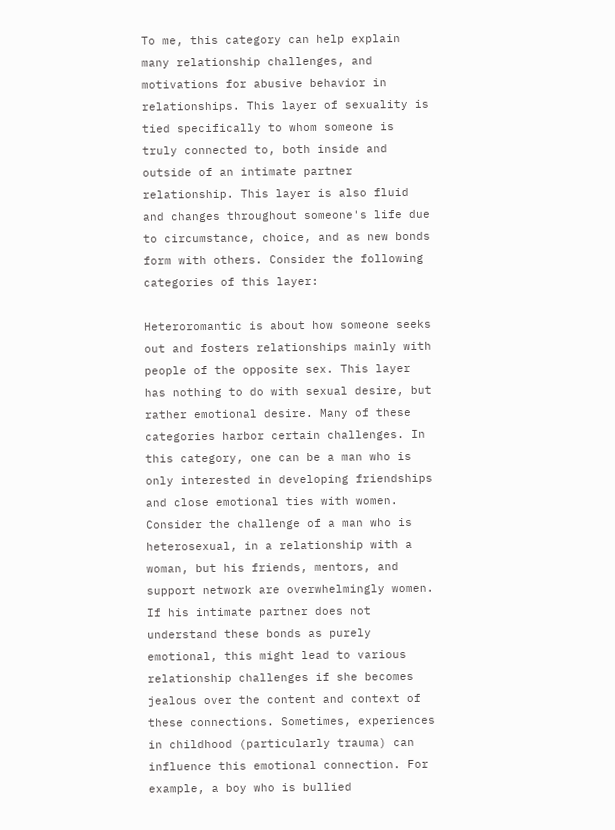To me, this category can help explain many relationship challenges, and motivations for abusive behavior in relationships. This layer of sexuality is tied specifically to whom someone is truly connected to, both inside and outside of an intimate partner relationship. This layer is also fluid and changes throughout someone's life due to circumstance, choice, and as new bonds form with others. Consider the following categories of this layer:

Heteroromantic is about how someone seeks out and fosters relationships mainly with people of the opposite sex. This layer has nothing to do with sexual desire, but rather emotional desire. Many of these categories harbor certain challenges. In this category, one can be a man who is only interested in developing friendships and close emotional ties with women. Consider the challenge of a man who is heterosexual, in a relationship with a woman, but his friends, mentors, and support network are overwhelmingly women. If his intimate partner does not understand these bonds as purely emotional, this might lead to various relationship challenges if she becomes jealous over the content and context of these connections. Sometimes, experiences in childhood (particularly trauma) can influence this emotional connection. For example, a boy who is bullied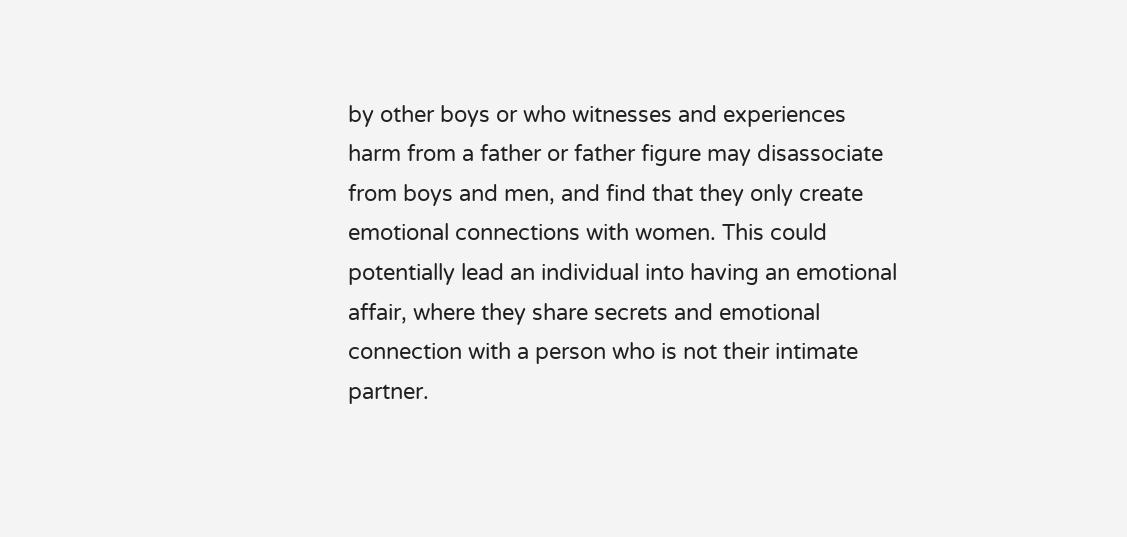by other boys or who witnesses and experiences harm from a father or father figure may disassociate from boys and men, and find that they only create emotional connections with women. This could potentially lead an individual into having an emotional affair, where they share secrets and emotional connection with a person who is not their intimate partner.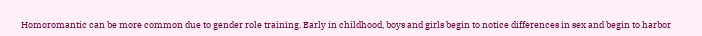Homoromantic can be more common due to gender role training. Early in childhood, boys and girls begin to notice differences in sex and begin to harbor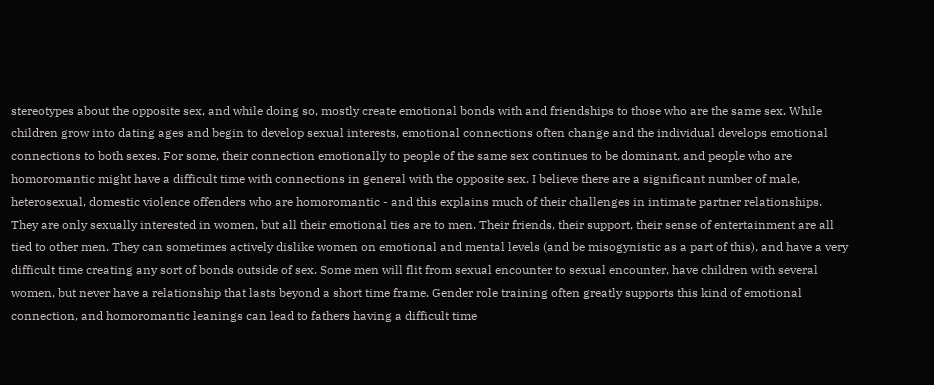stereotypes about the opposite sex, and while doing so, mostly create emotional bonds with and friendships to those who are the same sex. While children grow into dating ages and begin to develop sexual interests, emotional connections often change and the individual develops emotional connections to both sexes. For some, their connection emotionally to people of the same sex continues to be dominant, and people who are homoromantic might have a difficult time with connections in general with the opposite sex. I believe there are a significant number of male, heterosexual, domestic violence offenders who are homoromantic - and this explains much of their challenges in intimate partner relationships. They are only sexually interested in women, but all their emotional ties are to men. Their friends, their support, their sense of entertainment are all tied to other men. They can sometimes actively dislike women on emotional and mental levels (and be misogynistic as a part of this), and have a very difficult time creating any sort of bonds outside of sex. Some men will flit from sexual encounter to sexual encounter, have children with several women, but never have a relationship that lasts beyond a short time frame. Gender role training often greatly supports this kind of emotional connection, and homoromantic leanings can lead to fathers having a difficult time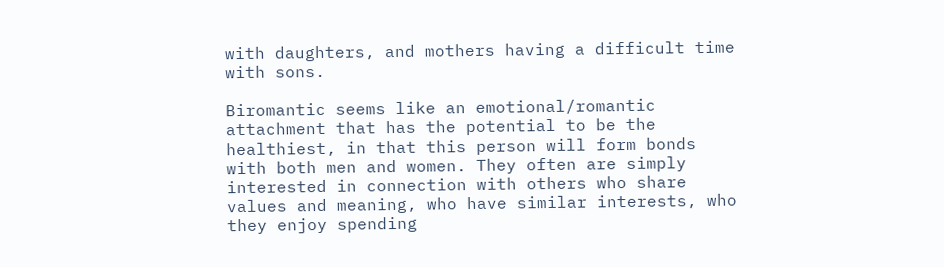with daughters, and mothers having a difficult time with sons.

Biromantic seems like an emotional/romantic attachment that has the potential to be the healthiest, in that this person will form bonds with both men and women. They often are simply interested in connection with others who share values and meaning, who have similar interests, who they enjoy spending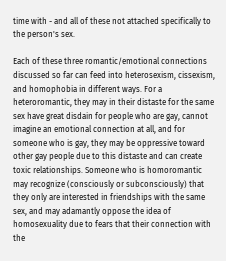time with - and all of these not attached specifically to the person's sex.

Each of these three romantic/emotional connections discussed so far can feed into heterosexism, cissexism, and homophobia in different ways. For a heteroromantic, they may in their distaste for the same sex have great disdain for people who are gay, cannot imagine an emotional connection at all, and for someone who is gay, they may be oppressive toward other gay people due to this distaste and can create toxic relationships. Someone who is homoromantic may recognize (consciously or subconsciously) that they only are interested in friendships with the same sex, and may adamantly oppose the idea of homosexuality due to fears that their connection with the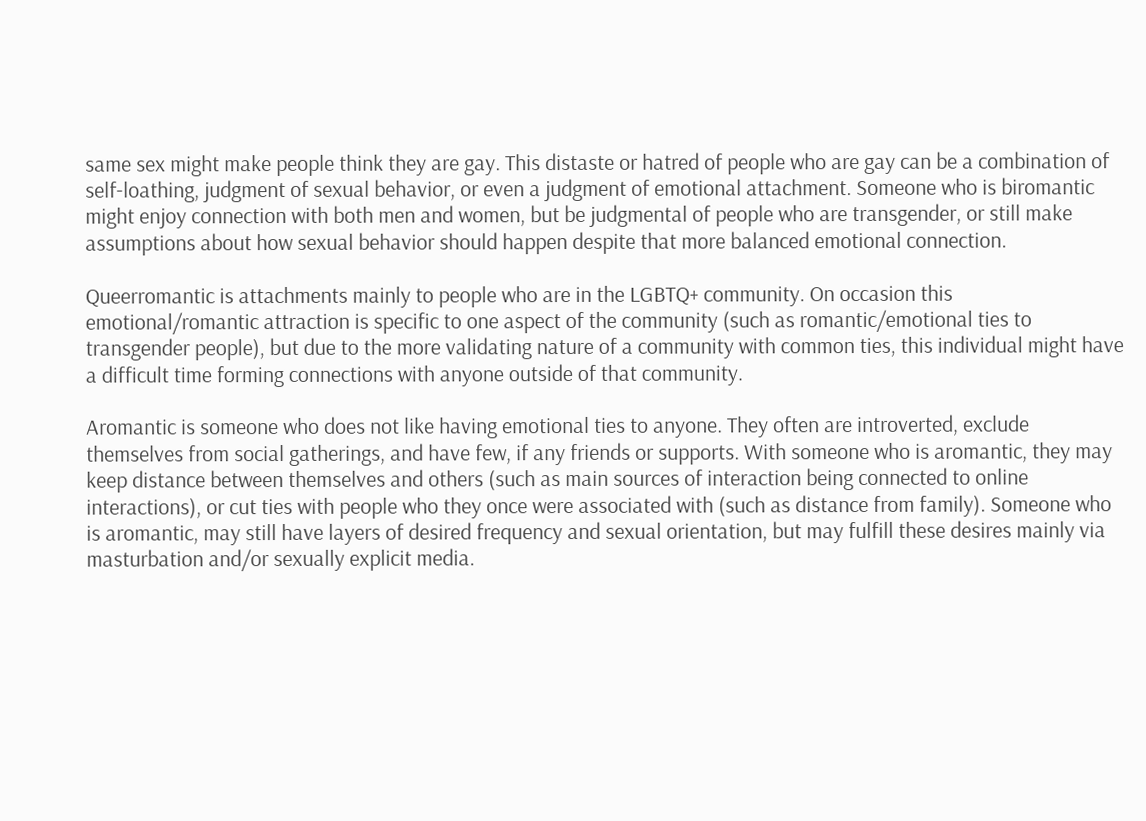same sex might make people think they are gay. This distaste or hatred of people who are gay can be a combination of self-loathing, judgment of sexual behavior, or even a judgment of emotional attachment. Someone who is biromantic might enjoy connection with both men and women, but be judgmental of people who are transgender, or still make assumptions about how sexual behavior should happen despite that more balanced emotional connection.

Queerromantic is attachments mainly to people who are in the LGBTQ+ community. On occasion this emotional/romantic attraction is specific to one aspect of the community (such as romantic/emotional ties to transgender people), but due to the more validating nature of a community with common ties, this individual might have a difficult time forming connections with anyone outside of that community.

Aromantic is someone who does not like having emotional ties to anyone. They often are introverted, exclude themselves from social gatherings, and have few, if any friends or supports. With someone who is aromantic, they may keep distance between themselves and others (such as main sources of interaction being connected to online interactions), or cut ties with people who they once were associated with (such as distance from family). Someone who is aromantic, may still have layers of desired frequency and sexual orientation, but may fulfill these desires mainly via masturbation and/or sexually explicit media.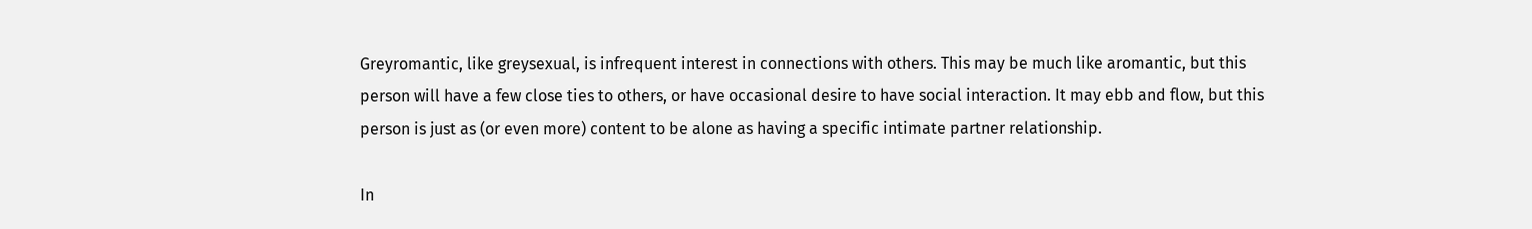Greyromantic, like greysexual, is infrequent interest in connections with others. This may be much like aromantic, but this person will have a few close ties to others, or have occasional desire to have social interaction. It may ebb and flow, but this person is just as (or even more) content to be alone as having a specific intimate partner relationship.

In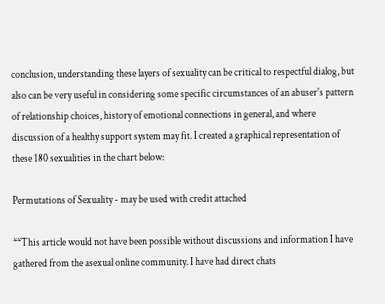conclusion, understanding these layers of sexuality can be critical to respectful dialog, but also can be very useful in considering some specific circumstances of an abuser's pattern of relationship choices, history of emotional connections in general, and where discussion of a healthy support system may fit. I created a graphical representation of these 180 sexualities in the chart below:

Permutations of Sexuality - may be used with credit attached

**This article would not have been possible without discussions and information I have gathered from the asexual online community. I have had direct chats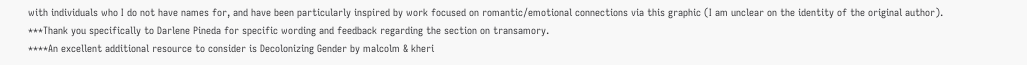with individuals who I do not have names for, and have been particularly inspired by work focused on romantic/emotional connections via this graphic (I am unclear on the identity of the original author).
***Thank you specifically to Darlene Pineda for specific wording and feedback regarding the section on transamory.
****An excellent additional resource to consider is Decolonizing Gender by malcolm & kheri